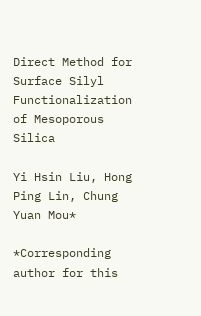Direct Method for Surface Silyl Functionalization of Mesoporous Silica

Yi Hsin Liu, Hong Ping Lin, Chung Yuan Mou*

*Corresponding author for this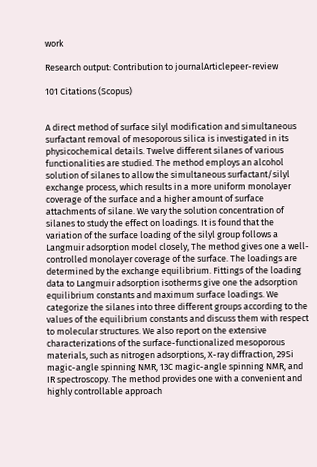work

Research output: Contribution to journalArticlepeer-review

101 Citations (Scopus)


A direct method of surface silyl modification and simultaneous surfactant removal of mesoporous silica is investigated in its physicochemical details. Twelve different silanes of various functionalities are studied. The method employs an alcohol solution of silanes to allow the simultaneous surfactant/silyl exchange process, which results in a more uniform monolayer coverage of the surface and a higher amount of surface attachments of silane. We vary the solution concentration of silanes to study the effect on loadings. It is found that the variation of the surface loading of the silyl group follows a Langmuir adsorption model closely, The method gives one a well-controlled monolayer coverage of the surface. The loadings are determined by the exchange equilibrium. Fittings of the loading data to Langmuir adsorption isotherms give one the adsorption equilibrium constants and maximum surface loadings. We categorize the silanes into three different groups according to the values of the equilibrium constants and discuss them with respect to molecular structures. We also report on the extensive characterizations of the surface-functionalized mesoporous materials, such as nitrogen adsorptions, X-ray diffraction, 29Si magic-angle spinning NMR, 13C magic-angle spinning NMR, and IR spectroscopy. The method provides one with a convenient and highly controllable approach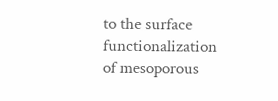to the surface functionalization of mesoporous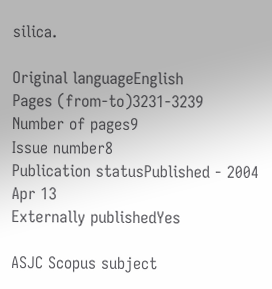silica.

Original languageEnglish
Pages (from-to)3231-3239
Number of pages9
Issue number8
Publication statusPublished - 2004 Apr 13
Externally publishedYes

ASJC Scopus subject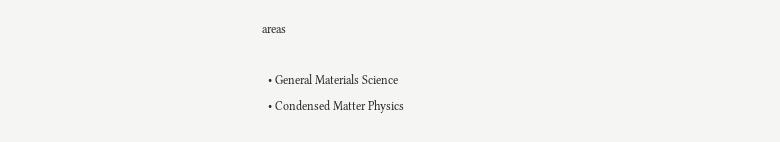areas

  • General Materials Science
  • Condensed Matter Physics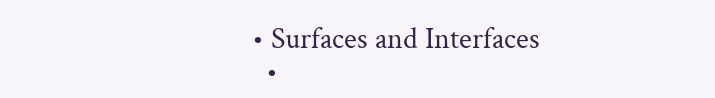• Surfaces and Interfaces
  •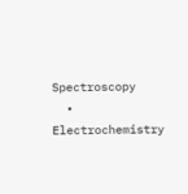Spectroscopy
  • Electrochemistry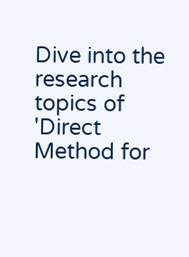Dive into the research topics of 'Direct Method for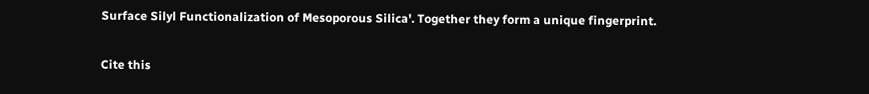Surface Silyl Functionalization of Mesoporous Silica'. Together they form a unique fingerprint.

Cite this